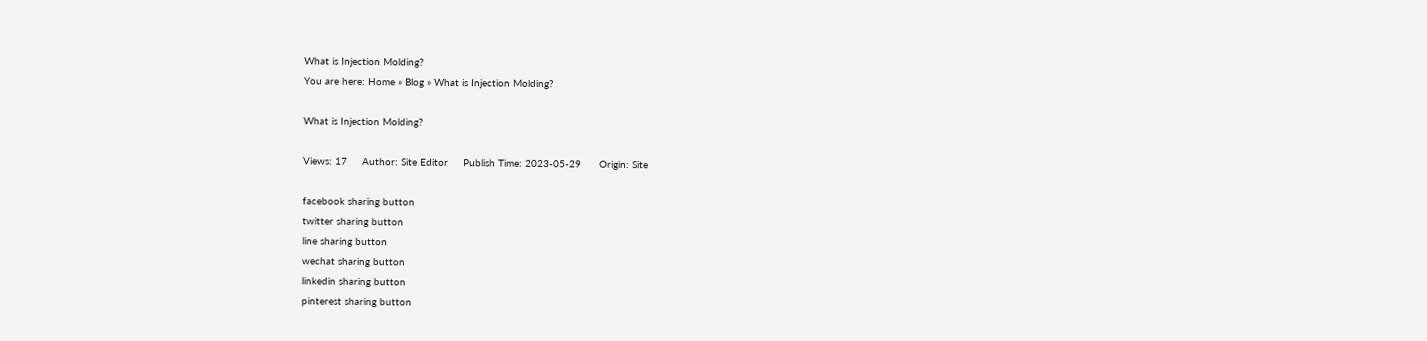What is Injection Molding?
You are here: Home » Blog » What is Injection Molding?

What is Injection Molding?

Views: 17     Author: Site Editor     Publish Time: 2023-05-29      Origin: Site

facebook sharing button
twitter sharing button
line sharing button
wechat sharing button
linkedin sharing button
pinterest sharing button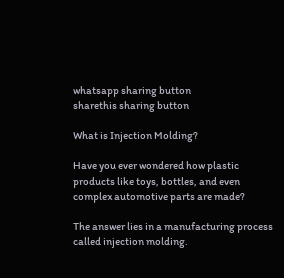whatsapp sharing button
sharethis sharing button

What is Injection Molding?

Have you ever wondered how plastic products like toys, bottles, and even complex automotive parts are made?

The answer lies in a manufacturing process called injection molding.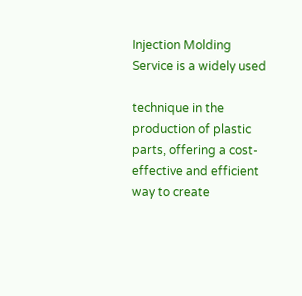Injection Molding Service is a widely used

technique in the production of plastic parts, offering a cost-effective and efficient way to create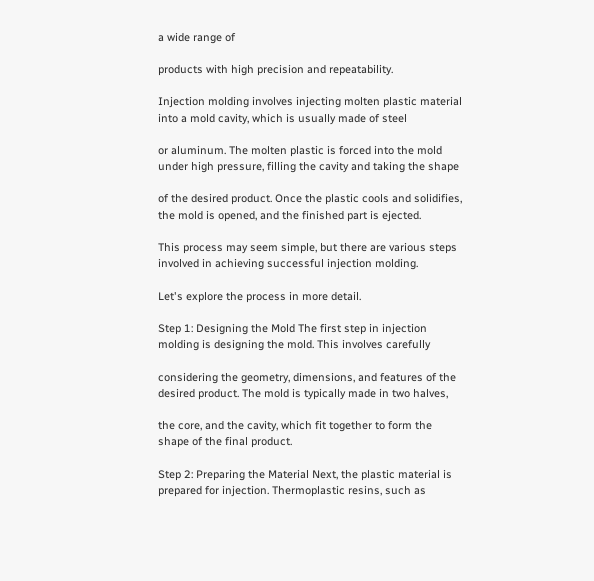a wide range of

products with high precision and repeatability.

Injection molding involves injecting molten plastic material into a mold cavity, which is usually made of steel

or aluminum. The molten plastic is forced into the mold under high pressure, filling the cavity and taking the shape

of the desired product. Once the plastic cools and solidifies, the mold is opened, and the finished part is ejected.

This process may seem simple, but there are various steps involved in achieving successful injection molding.

Let's explore the process in more detail.

Step 1: Designing the Mold The first step in injection molding is designing the mold. This involves carefully

considering the geometry, dimensions, and features of the desired product. The mold is typically made in two halves,

the core, and the cavity, which fit together to form the shape of the final product.

Step 2: Preparing the Material Next, the plastic material is prepared for injection. Thermoplastic resins, such as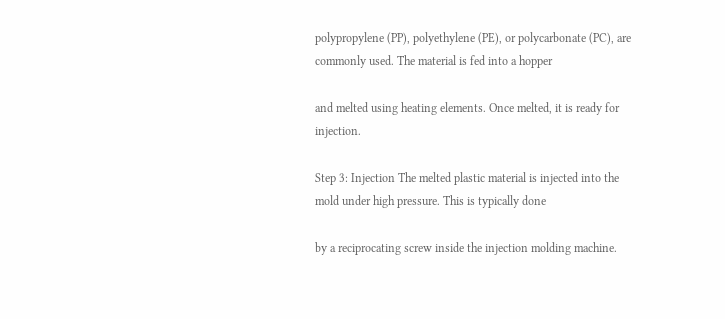polypropylene (PP), polyethylene (PE), or polycarbonate (PC), are commonly used. The material is fed into a hopper

and melted using heating elements. Once melted, it is ready for injection.

Step 3: Injection The melted plastic material is injected into the mold under high pressure. This is typically done

by a reciprocating screw inside the injection molding machine.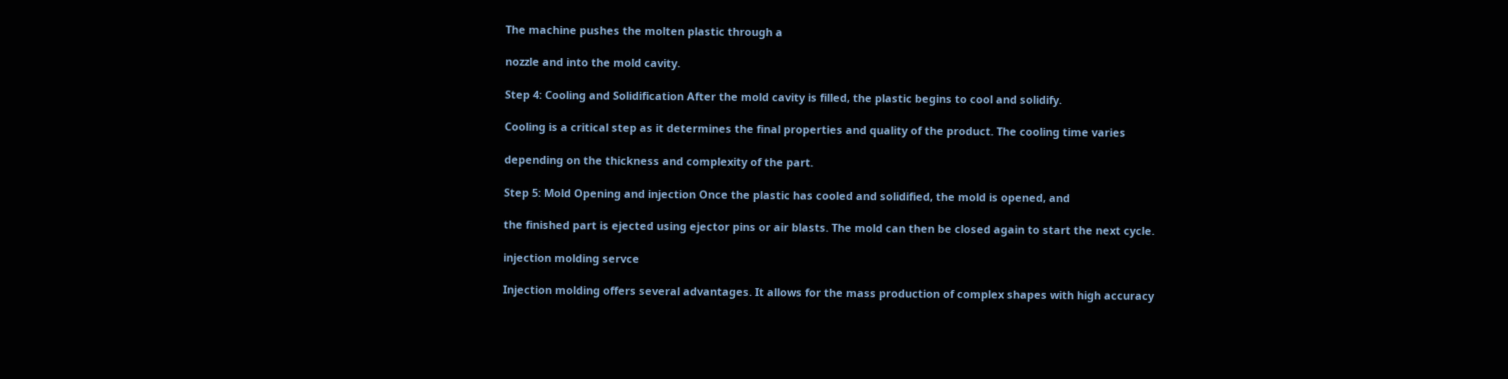The machine pushes the molten plastic through a

nozzle and into the mold cavity.

Step 4: Cooling and Solidification After the mold cavity is filled, the plastic begins to cool and solidify.

Cooling is a critical step as it determines the final properties and quality of the product. The cooling time varies

depending on the thickness and complexity of the part.

Step 5: Mold Opening and injection Once the plastic has cooled and solidified, the mold is opened, and

the finished part is ejected using ejector pins or air blasts. The mold can then be closed again to start the next cycle.

injection molding servce

Injection molding offers several advantages. It allows for the mass production of complex shapes with high accuracy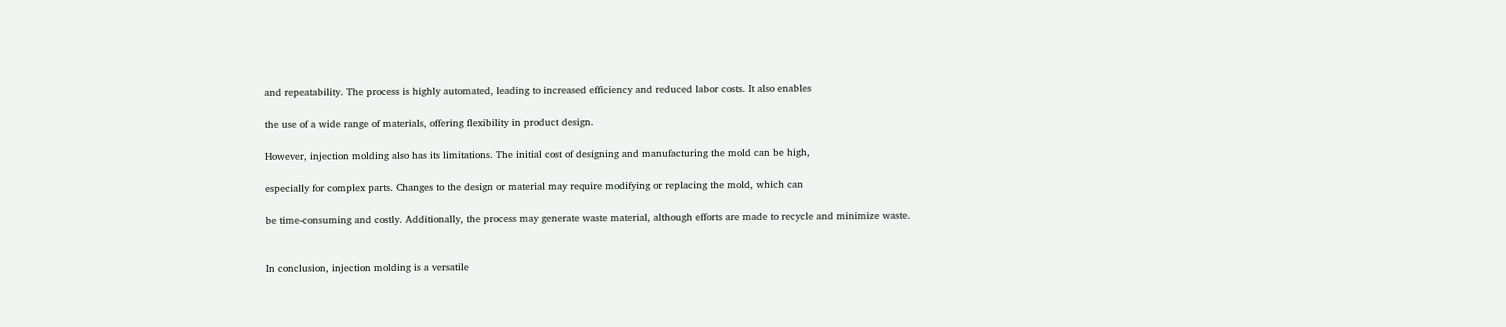and repeatability. The process is highly automated, leading to increased efficiency and reduced labor costs. It also enables

the use of a wide range of materials, offering flexibility in product design.

However, injection molding also has its limitations. The initial cost of designing and manufacturing the mold can be high,

especially for complex parts. Changes to the design or material may require modifying or replacing the mold, which can

be time-consuming and costly. Additionally, the process may generate waste material, although efforts are made to recycle and minimize waste.


In conclusion, injection molding is a versatile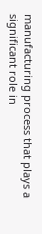manufacturing process that plays a significant role in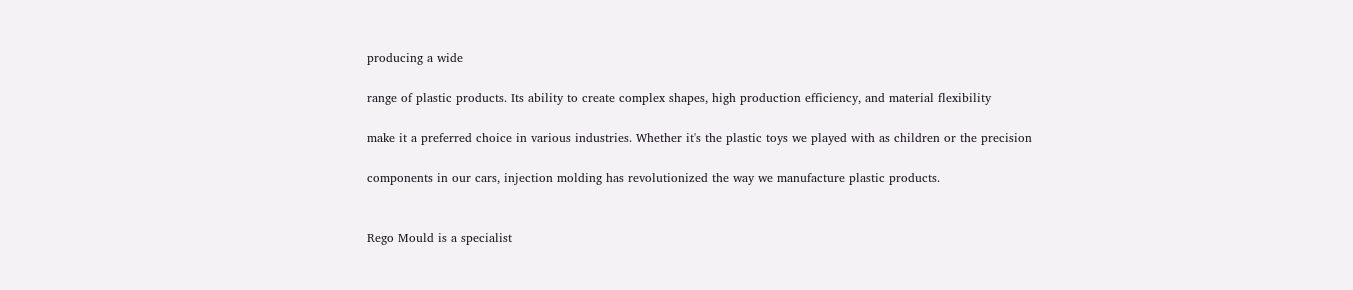producing a wide

range of plastic products. Its ability to create complex shapes, high production efficiency, and material flexibility

make it a preferred choice in various industries. Whether it's the plastic toys we played with as children or the precision

components in our cars, injection molding has revolutionized the way we manufacture plastic products.


Rego Mould is a specialist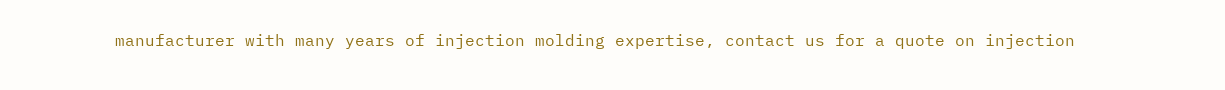manufacturer with many years of injection molding expertise, contact us for a quote on injection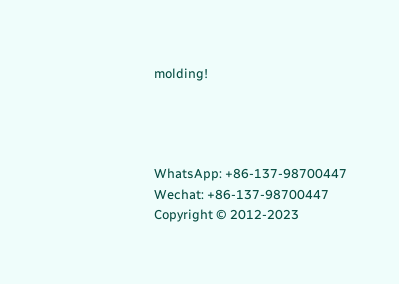molding!




WhatsApp: +86-137-98700447
Wechat: +86-137-98700447
Copyright © 2012-2023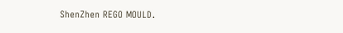ShenZhen REGO MOULD.